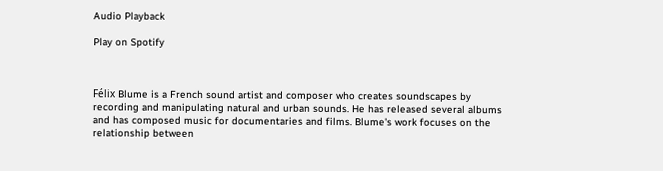Audio Playback

Play on Spotify



Félix Blume is a French sound artist and composer who creates soundscapes by recording and manipulating natural and urban sounds. He has released several albums and has composed music for documentaries and films. Blume's work focuses on the relationship between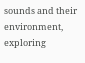sounds and their environment, exploring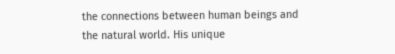the connections between human beings and the natural world. His unique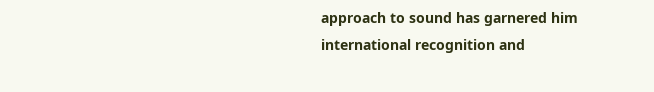approach to sound has garnered him international recognition and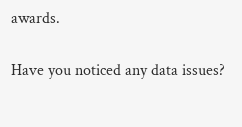awards.

Have you noticed any data issues?